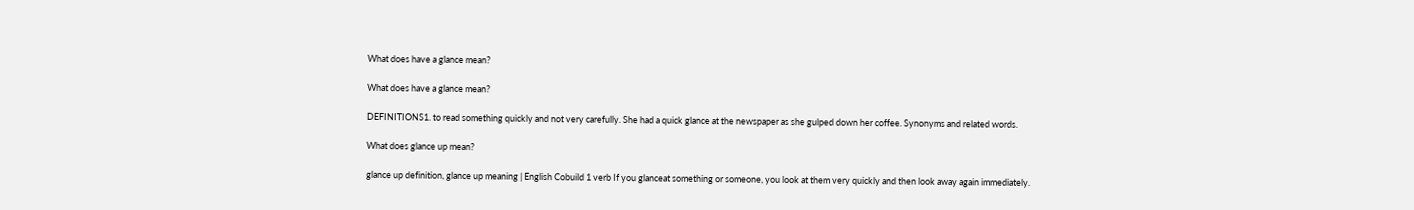What does have a glance mean?

What does have a glance mean?

DEFINITIONS1. to read something quickly and not very carefully. She had a quick glance at the newspaper as she gulped down her coffee. Synonyms and related words.

What does glance up mean?

glance up definition, glance up meaning | English Cobuild 1 verb If you glanceat something or someone, you look at them very quickly and then look away again immediately.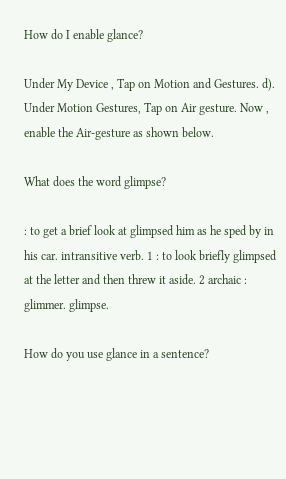How do I enable glance?

Under My Device , Tap on Motion and Gestures. d). Under Motion Gestures, Tap on Air gesture. Now , enable the Air-gesture as shown below.

What does the word glimpse?

: to get a brief look at glimpsed him as he sped by in his car. intransitive verb. 1 : to look briefly glimpsed at the letter and then threw it aside. 2 archaic : glimmer. glimpse.

How do you use glance in a sentence?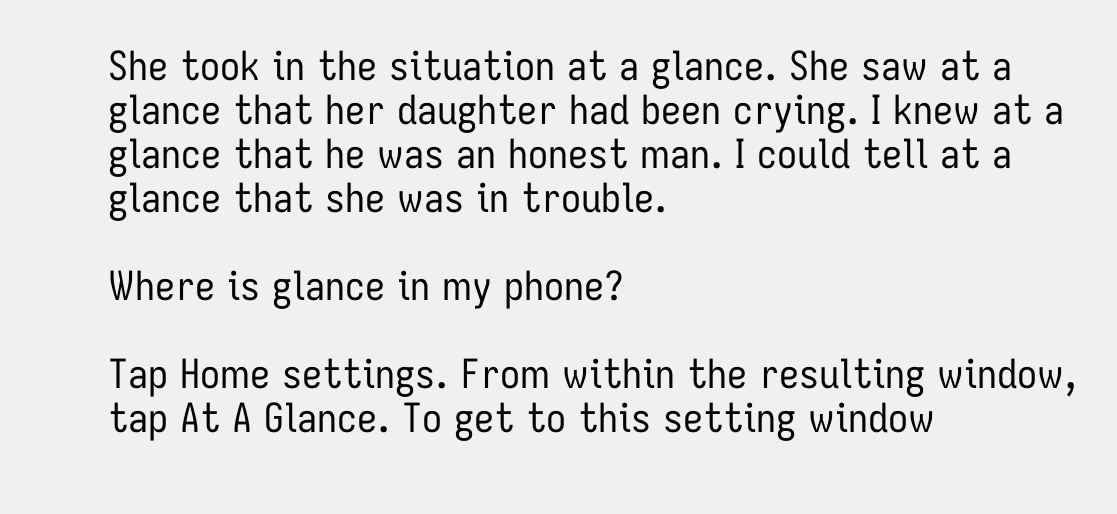She took in the situation at a glance. She saw at a glance that her daughter had been crying. I knew at a glance that he was an honest man. I could tell at a glance that she was in trouble.

Where is glance in my phone?

Tap Home settings. From within the resulting window, tap At A Glance. To get to this setting window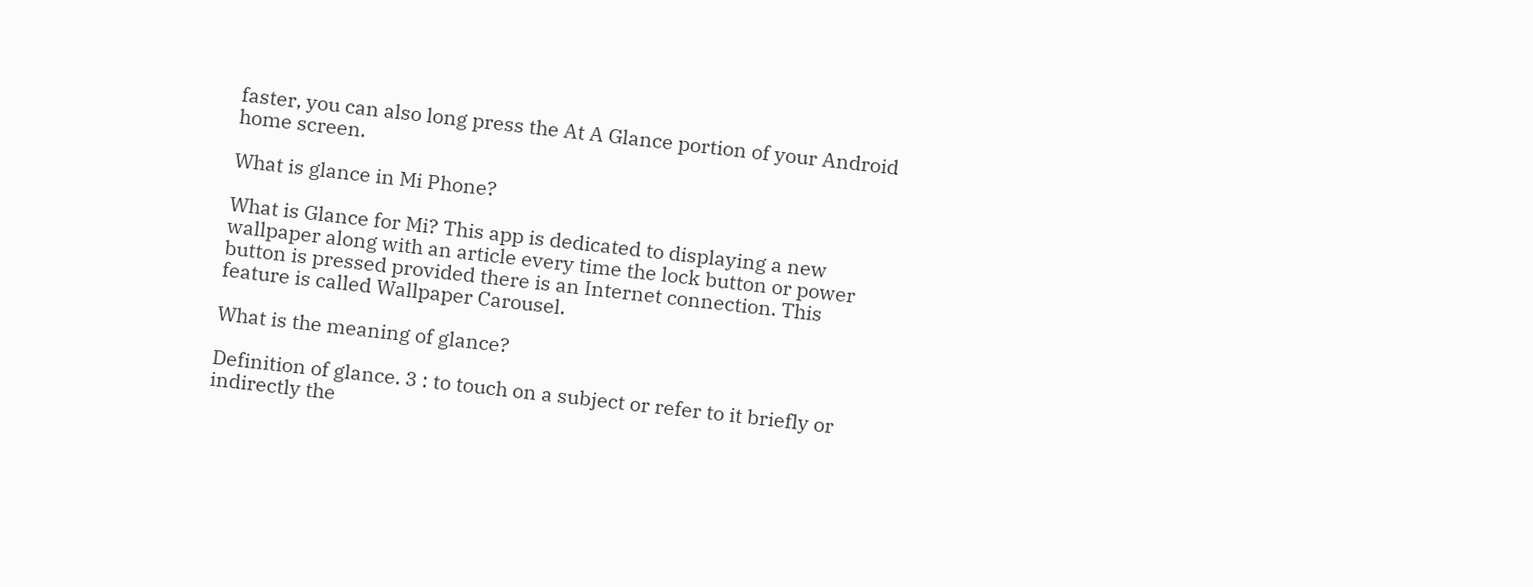faster, you can also long press the At A Glance portion of your Android home screen.

What is glance in Mi Phone?

What is Glance for Mi? This app is dedicated to displaying a new wallpaper along with an article every time the lock button or power button is pressed provided there is an Internet connection. This feature is called Wallpaper Carousel.

What is the meaning of glance?

Definition of glance. 3 : to touch on a subject or refer to it briefly or indirectly the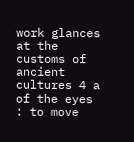work glances at the customs of ancient cultures 4 a of the eyes : to move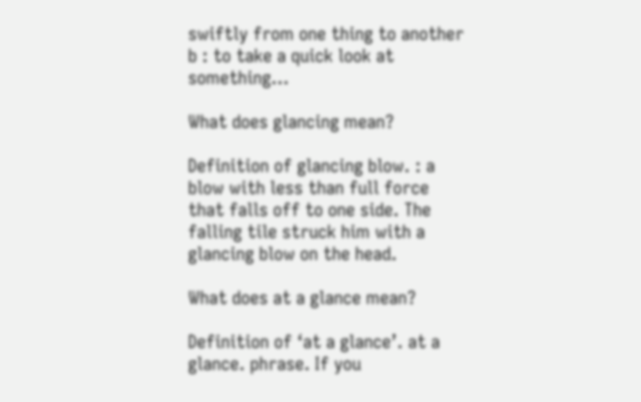swiftly from one thing to another b : to take a quick look at something…

What does glancing mean?

Definition of glancing blow. : a blow with less than full force that falls off to one side. The falling tile struck him with a glancing blow on the head.

What does at a glance mean?

Definition of ‘at a glance’. at a glance. phrase. If you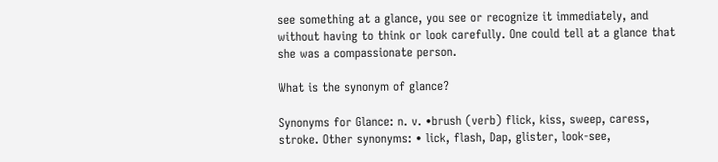see something at a glance, you see or recognize it immediately, and without having to think or look carefully. One could tell at a glance that she was a compassionate person.

What is the synonym of glance?

Synonyms for Glance: n. v. •brush (verb) flick, kiss, sweep, caress, stroke. Other synonyms: • lick, flash, Dap, glister, look-see,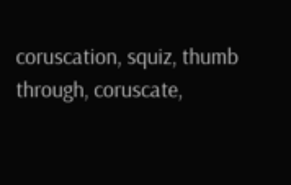coruscation, squiz, thumb through, coruscate,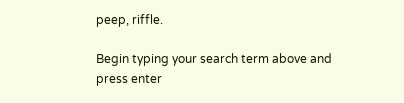peep, riffle.

Begin typing your search term above and press enter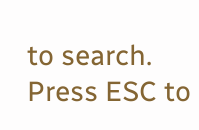to search. Press ESC to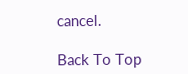cancel.

Back To Top